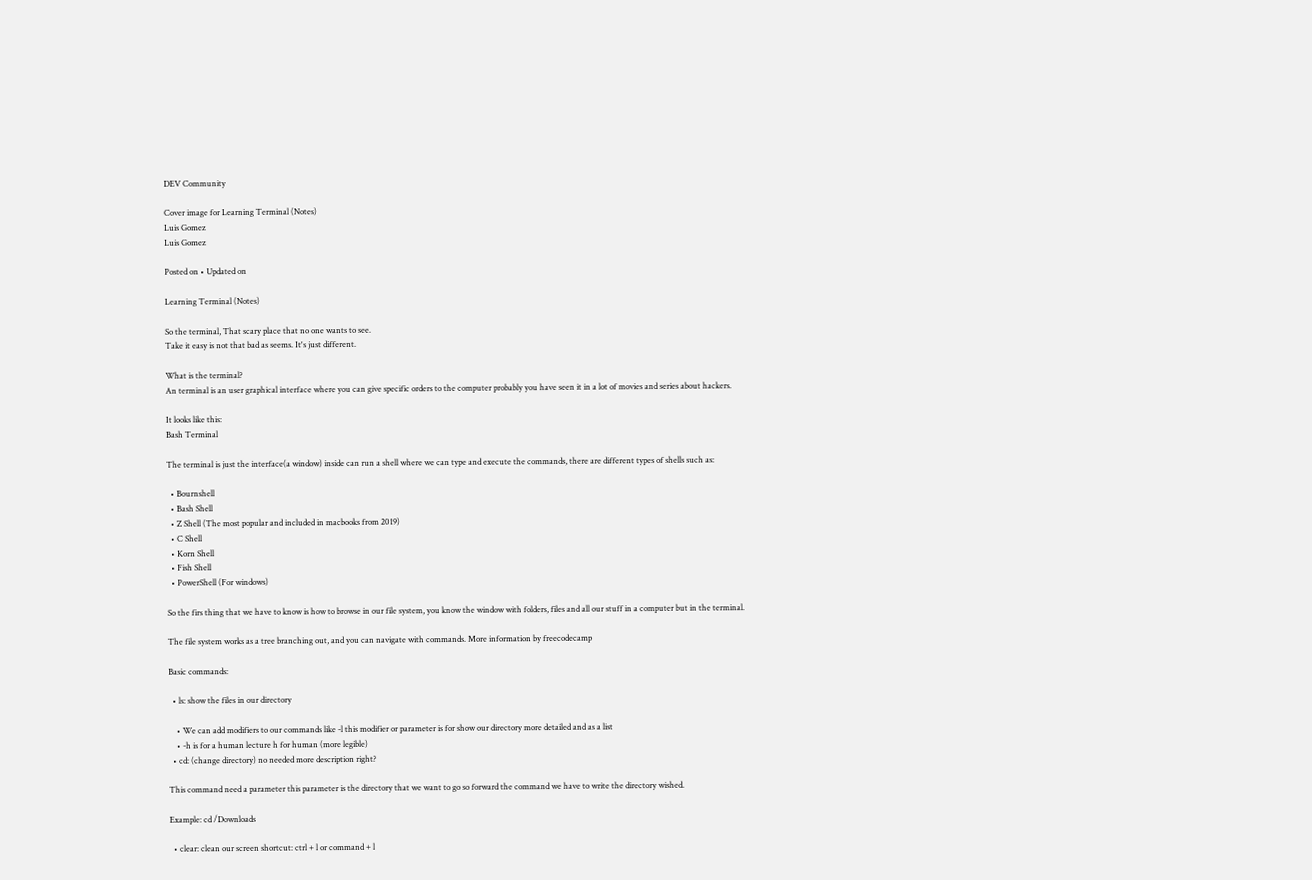DEV Community

Cover image for Learning Terminal (Notes)
Luis Gomez
Luis Gomez

Posted on • Updated on

Learning Terminal (Notes)

So the terminal, That scary place that no one wants to see.
Take it easy is not that bad as seems. It's just different.

What is the terminal?
An terminal is an user graphical interface where you can give specific orders to the computer probably you have seen it in a lot of movies and series about hackers.

It looks like this:
Bash Terminal

The terminal is just the interface(a window) inside can run a shell where we can type and execute the commands, there are different types of shells such as:

  • Bournshell
  • Bash Shell
  • Z Shell (The most popular and included in macbooks from 2019)
  • C Shell
  • Korn Shell
  • Fish Shell
  • PowerShell (For windows)

So the firs thing that we have to know is how to browse in our file system, you know the window with folders, files and all our stuff in a computer but in the terminal.

The file system works as a tree branching out, and you can navigate with commands. More information by freecodecamp

Basic commands:

  • ls: show the files in our directory

    • We can add modifiers to our commands like -l this modifier or parameter is for show our directory more detailed and as a list
    • -h is for a human lecture h for human (more legible)
  • cd: (change directory) no needed more description right?

This command need a parameter this parameter is the directory that we want to go so forward the command we have to write the directory wished.

Example: cd /Downloads

  • clear: clean our screen shortcut: ctrl + l or command + l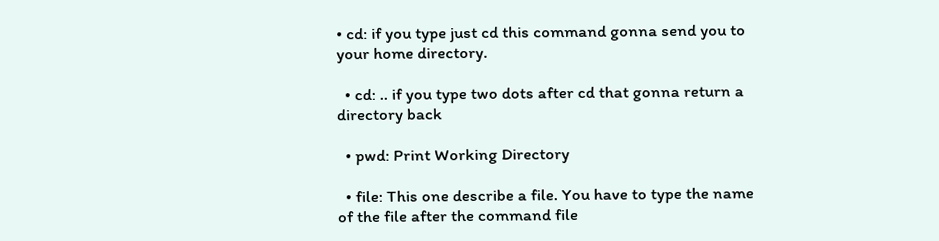• cd: if you type just cd this command gonna send you to your home directory.

  • cd: .. if you type two dots after cd that gonna return a directory back

  • pwd: Print Working Directory

  • file: This one describe a file. You have to type the name of the file after the command file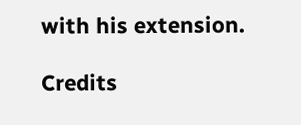with his extension.

Credits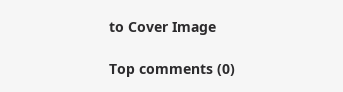to Cover Image

Top comments (0)